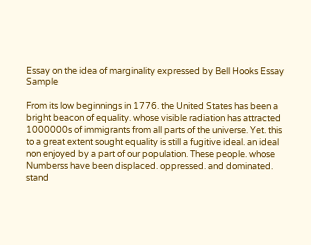Essay on the idea of marginality expressed by Bell Hooks Essay Sample

From its low beginnings in 1776. the United States has been a bright beacon of equality. whose visible radiation has attracted 1000000s of immigrants from all parts of the universe. Yet. this to a great extent sought equality is still a fugitive ideal. an ideal non enjoyed by a part of our population. These people. whose Numberss have been displaced. oppressed. and dominated. stand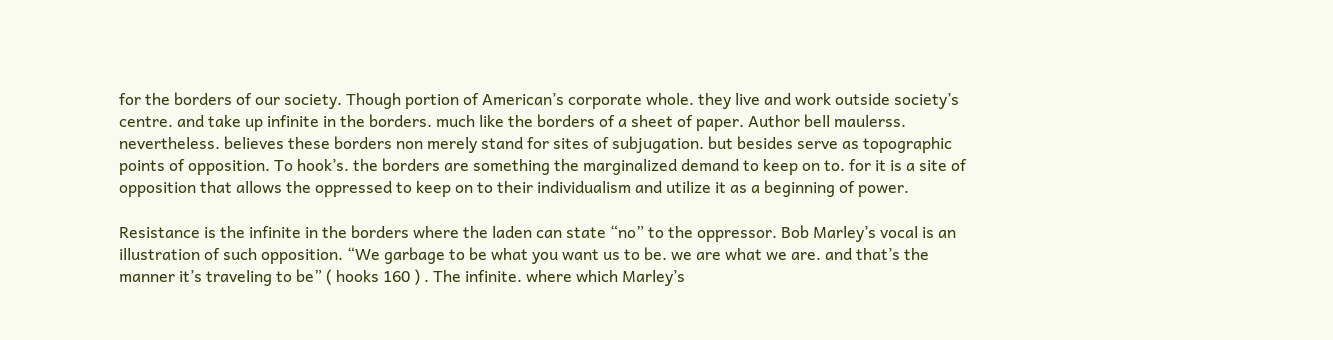for the borders of our society. Though portion of American’s corporate whole. they live and work outside society’s centre. and take up infinite in the borders. much like the borders of a sheet of paper. Author bell maulerss. nevertheless. believes these borders non merely stand for sites of subjugation. but besides serve as topographic points of opposition. To hook’s. the borders are something the marginalized demand to keep on to. for it is a site of opposition that allows the oppressed to keep on to their individualism and utilize it as a beginning of power.

Resistance is the infinite in the borders where the laden can state “no” to the oppressor. Bob Marley’s vocal is an illustration of such opposition. “We garbage to be what you want us to be. we are what we are. and that’s the manner it’s traveling to be” ( hooks 160 ) . The infinite. where which Marley’s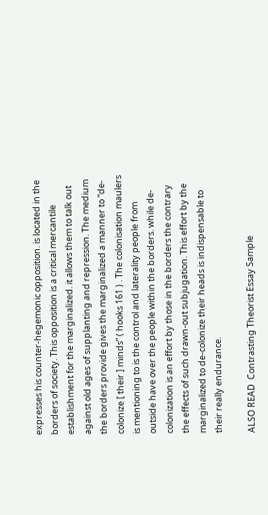expresses his counter-hegemonic opposition. is located in the borders of society. This opposition is a critical mercantile establishment for the marginalized. it allows them to talk out against old ages of supplanting and repression. The medium the borders provide gives the marginalized a manner to “de-colonize [ their ] minds” ( hooks 161 ) . The colonisation maulers is mentioning to is the control and laterality people from outside have over the people within the borders. while de-colonization is an effort by those in the borders the contrary the effects of such drawn-out subjugation. This effort by the marginalized to de-colonize their heads is indispensable to their really endurance.

ALSO READ  Contrasting Theorist Essay Sample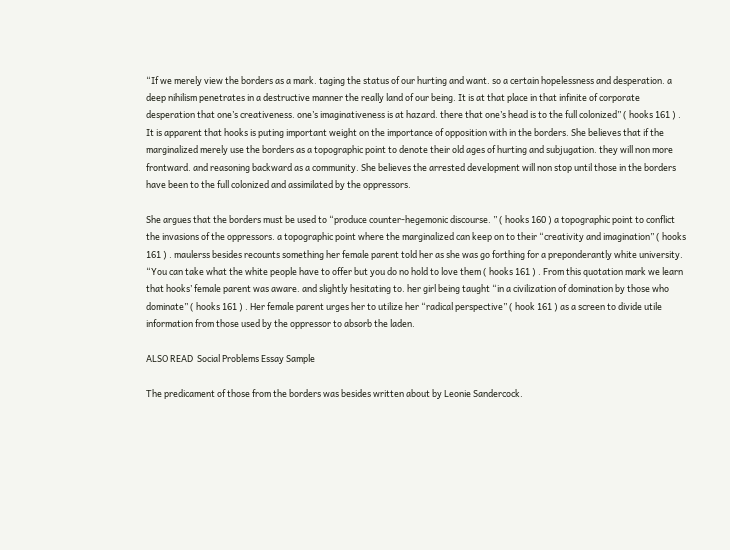“If we merely view the borders as a mark. taging the status of our hurting and want. so a certain hopelessness and desperation. a deep nihilism penetrates in a destructive manner the really land of our being. It is at that place in that infinite of corporate desperation that one’s creativeness. one’s imaginativeness is at hazard. there that one’s head is to the full colonized” ( hooks 161 ) . It is apparent that hooks is puting important weight on the importance of opposition with in the borders. She believes that if the marginalized merely use the borders as a topographic point to denote their old ages of hurting and subjugation. they will non more frontward. and reasoning backward as a community. She believes the arrested development will non stop until those in the borders have been to the full colonized and assimilated by the oppressors.

She argues that the borders must be used to “produce counter-hegemonic discourse. ” ( hooks 160 ) a topographic point to conflict the invasions of the oppressors. a topographic point where the marginalized can keep on to their “creativity and imagination” ( hooks 161 ) . maulerss besides recounts something her female parent told her as she was go forthing for a preponderantly white university. “You can take what the white people have to offer but you do no hold to love them ( hooks 161 ) . From this quotation mark we learn that hooks’ female parent was aware. and slightly hesitating to. her girl being taught “in a civilization of domination by those who dominate” ( hooks 161 ) . Her female parent urges her to utilize her “radical perspective” ( hook 161 ) as a screen to divide utile information from those used by the oppressor to absorb the laden.

ALSO READ  Social Problems Essay Sample

The predicament of those from the borders was besides written about by Leonie Sandercock.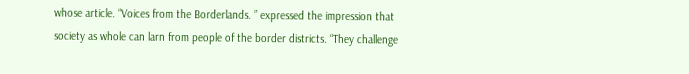whose article. “Voices from the Borderlands. ” expressed the impression that society as whole can larn from people of the border districts. “They challenge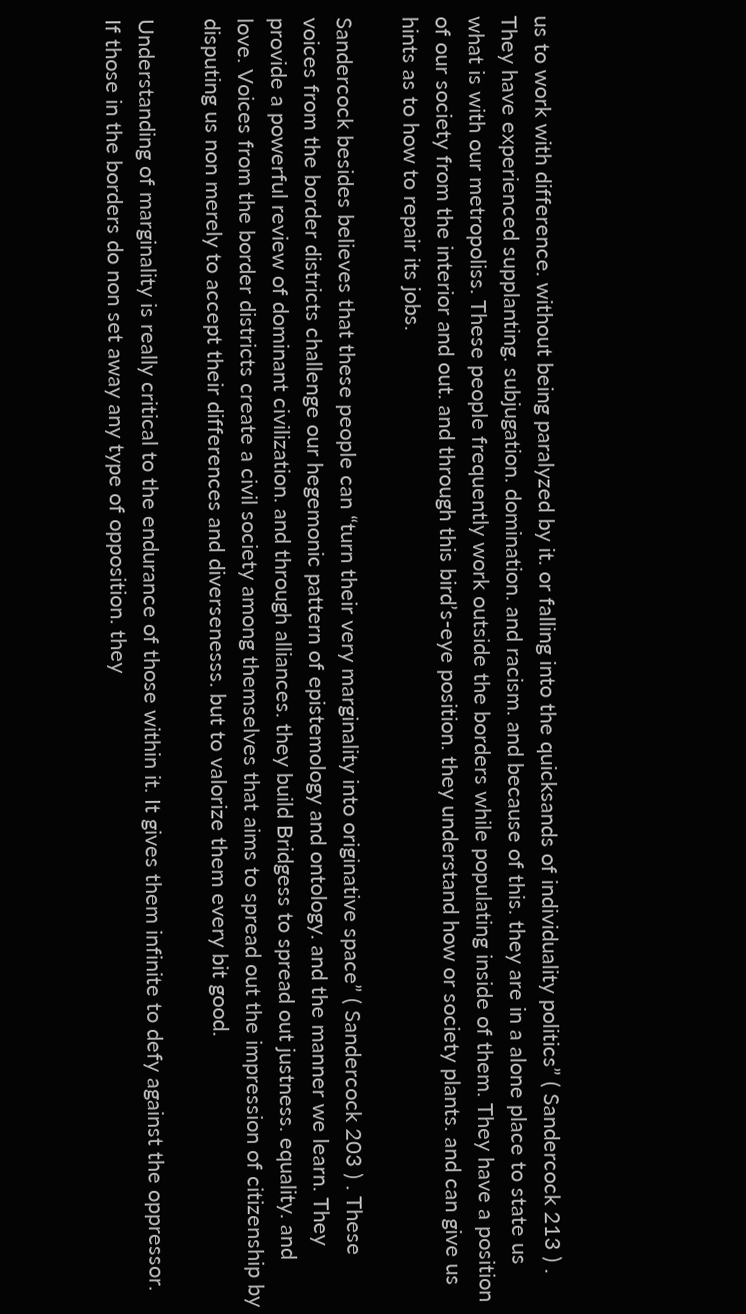us to work with difference. without being paralyzed by it. or falling into the quicksands of individuality politics” ( Sandercock 213 ) . They have experienced supplanting. subjugation. domination. and racism. and because of this. they are in a alone place to state us what is with our metropoliss. These people frequently work outside the borders while populating inside of them. They have a position of our society from the interior and out. and through this bird’s-eye position. they understand how or society plants. and can give us hints as to how to repair its jobs.

Sandercock besides believes that these people can “turn their very marginality into originative space” ( Sandercock 203 ) . These voices from the border districts challenge our hegemonic pattern of epistemology and ontology. and the manner we learn. They provide a powerful review of dominant civilization. and through alliances. they build Bridgess to spread out justness. equality. and love. Voices from the border districts create a civil society among themselves that aims to spread out the impression of citizenship by disputing us non merely to accept their differences and diversenesss. but to valorize them every bit good.

Understanding of marginality is really critical to the endurance of those within it. It gives them infinite to defy against the oppressor. If those in the borders do non set away any type of opposition. they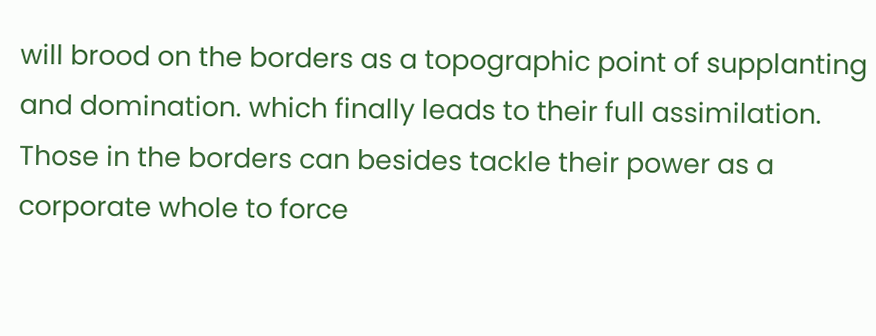will brood on the borders as a topographic point of supplanting and domination. which finally leads to their full assimilation. Those in the borders can besides tackle their power as a corporate whole to force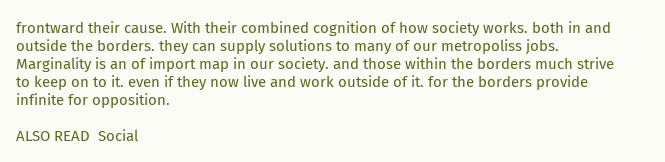frontward their cause. With their combined cognition of how society works. both in and outside the borders. they can supply solutions to many of our metropoliss jobs. Marginality is an of import map in our society. and those within the borders much strive to keep on to it. even if they now live and work outside of it. for the borders provide infinite for opposition.

ALSO READ  Social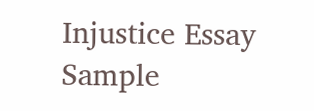Injustice Essay Sample